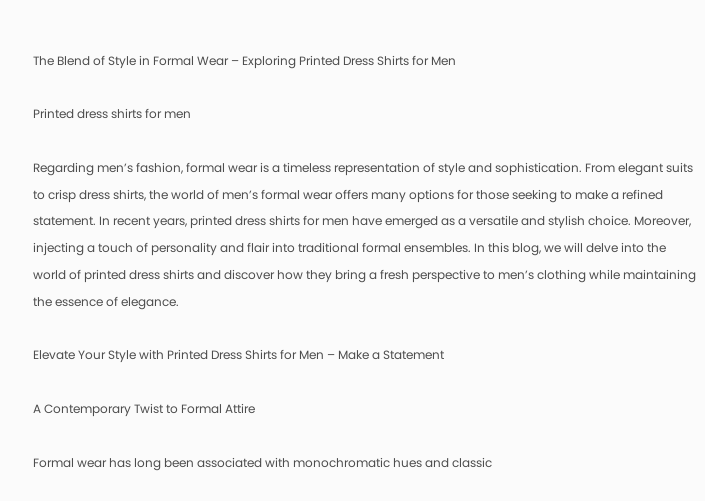The Blend of Style in Formal Wear – Exploring Printed Dress Shirts for Men

Printed dress shirts for men

Regarding men’s fashion, formal wear is a timeless representation of style and sophistication. From elegant suits to crisp dress shirts, the world of men’s formal wear offers many options for those seeking to make a refined statement. In recent years, printed dress shirts for men have emerged as a versatile and stylish choice. Moreover, injecting a touch of personality and flair into traditional formal ensembles. In this blog, we will delve into the world of printed dress shirts and discover how they bring a fresh perspective to men’s clothing while maintaining the essence of elegance.

Elevate Your Style with Printed Dress Shirts for Men – Make a Statement

A Contemporary Twist to Formal Attire

Formal wear has long been associated with monochromatic hues and classic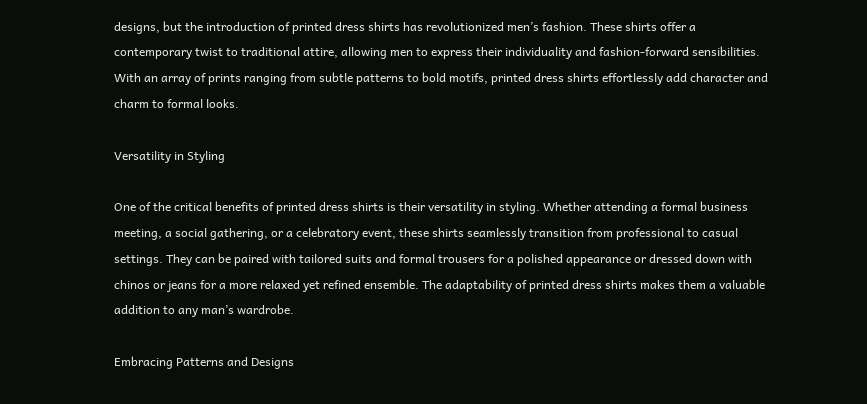designs, but the introduction of printed dress shirts has revolutionized men’s fashion. These shirts offer a contemporary twist to traditional attire, allowing men to express their individuality and fashion-forward sensibilities. With an array of prints ranging from subtle patterns to bold motifs, printed dress shirts effortlessly add character and charm to formal looks.

Versatility in Styling

One of the critical benefits of printed dress shirts is their versatility in styling. Whether attending a formal business meeting, a social gathering, or a celebratory event, these shirts seamlessly transition from professional to casual settings. They can be paired with tailored suits and formal trousers for a polished appearance or dressed down with chinos or jeans for a more relaxed yet refined ensemble. The adaptability of printed dress shirts makes them a valuable addition to any man’s wardrobe.

Embracing Patterns and Designs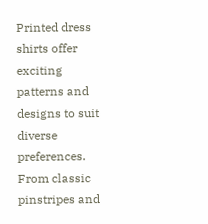Printed dress shirts offer exciting patterns and designs to suit diverse preferences. From classic pinstripes and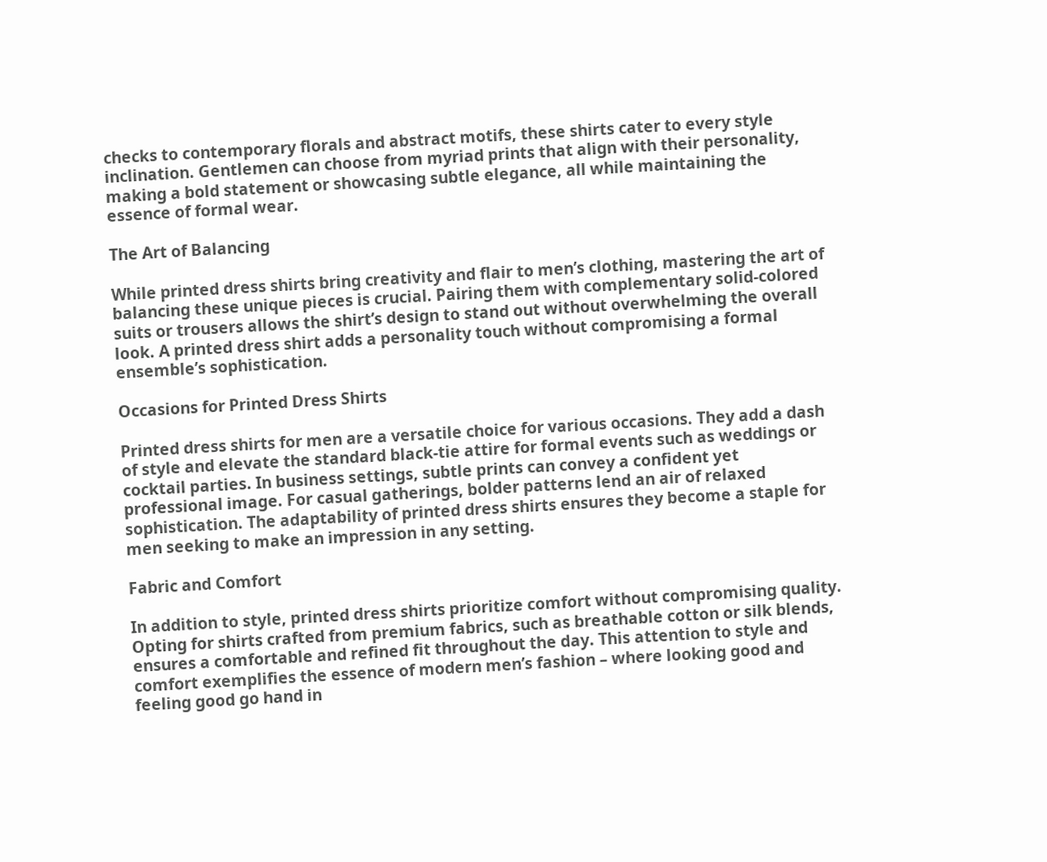checks to contemporary florals and abstract motifs, these shirts cater to every style inclination. Gentlemen can choose from myriad prints that align with their personality, making a bold statement or showcasing subtle elegance, all while maintaining the essence of formal wear.

The Art of Balancing

While printed dress shirts bring creativity and flair to men’s clothing, mastering the art of balancing these unique pieces is crucial. Pairing them with complementary solid-colored suits or trousers allows the shirt’s design to stand out without overwhelming the overall look. A printed dress shirt adds a personality touch without compromising a formal ensemble’s sophistication.

Occasions for Printed Dress Shirts

Printed dress shirts for men are a versatile choice for various occasions. They add a dash of style and elevate the standard black-tie attire for formal events such as weddings or cocktail parties. In business settings, subtle prints can convey a confident yet professional image. For casual gatherings, bolder patterns lend an air of relaxed sophistication. The adaptability of printed dress shirts ensures they become a staple for men seeking to make an impression in any setting.

Fabric and Comfort

In addition to style, printed dress shirts prioritize comfort without compromising quality. Opting for shirts crafted from premium fabrics, such as breathable cotton or silk blends, ensures a comfortable and refined fit throughout the day. This attention to style and comfort exemplifies the essence of modern men’s fashion – where looking good and feeling good go hand in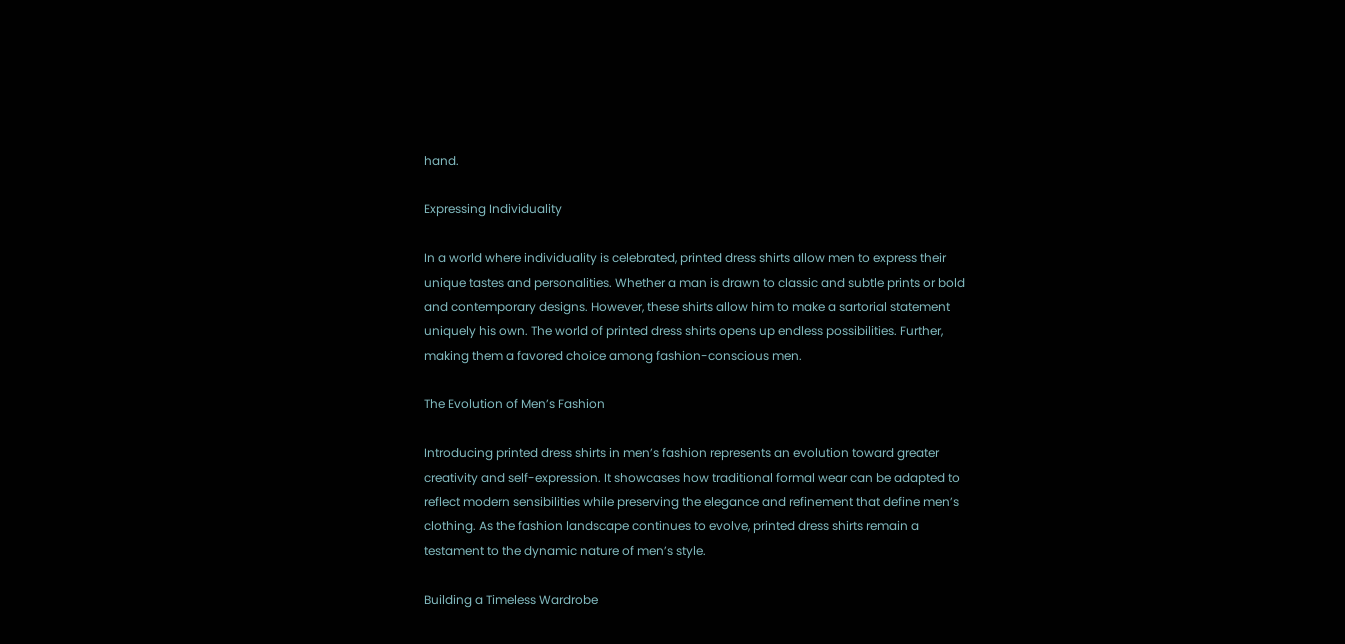hand.

Expressing Individuality

In a world where individuality is celebrated, printed dress shirts allow men to express their unique tastes and personalities. Whether a man is drawn to classic and subtle prints or bold and contemporary designs. However, these shirts allow him to make a sartorial statement uniquely his own. The world of printed dress shirts opens up endless possibilities. Further, making them a favored choice among fashion-conscious men.

The Evolution of Men’s Fashion

Introducing printed dress shirts in men’s fashion represents an evolution toward greater creativity and self-expression. It showcases how traditional formal wear can be adapted to reflect modern sensibilities while preserving the elegance and refinement that define men’s clothing. As the fashion landscape continues to evolve, printed dress shirts remain a testament to the dynamic nature of men’s style.

Building a Timeless Wardrobe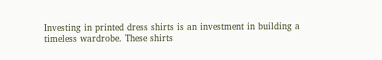Investing in printed dress shirts is an investment in building a timeless wardrobe. These shirts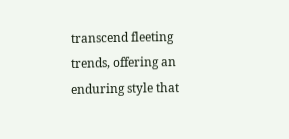transcend fleeting trends, offering an enduring style that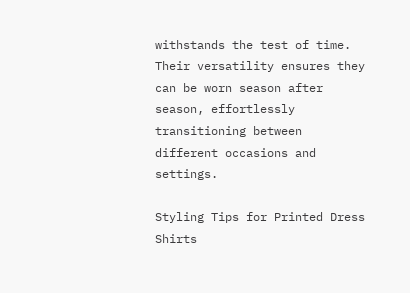withstands the test of time. Their versatility ensures they can be worn season after season, effortlessly transitioning between different occasions and settings.

Styling Tips for Printed Dress Shirts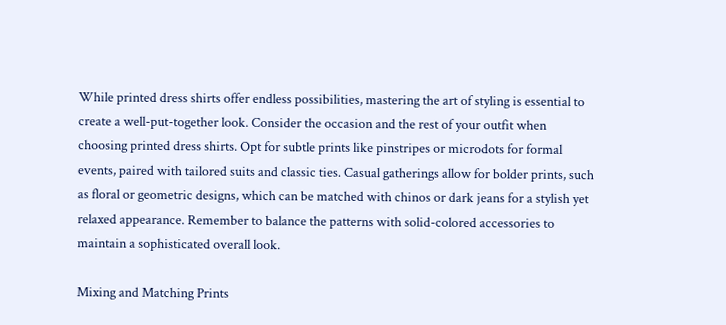While printed dress shirts offer endless possibilities, mastering the art of styling is essential to create a well-put-together look. Consider the occasion and the rest of your outfit when choosing printed dress shirts. Opt for subtle prints like pinstripes or microdots for formal events, paired with tailored suits and classic ties. Casual gatherings allow for bolder prints, such as floral or geometric designs, which can be matched with chinos or dark jeans for a stylish yet relaxed appearance. Remember to balance the patterns with solid-colored accessories to maintain a sophisticated overall look.

Mixing and Matching Prints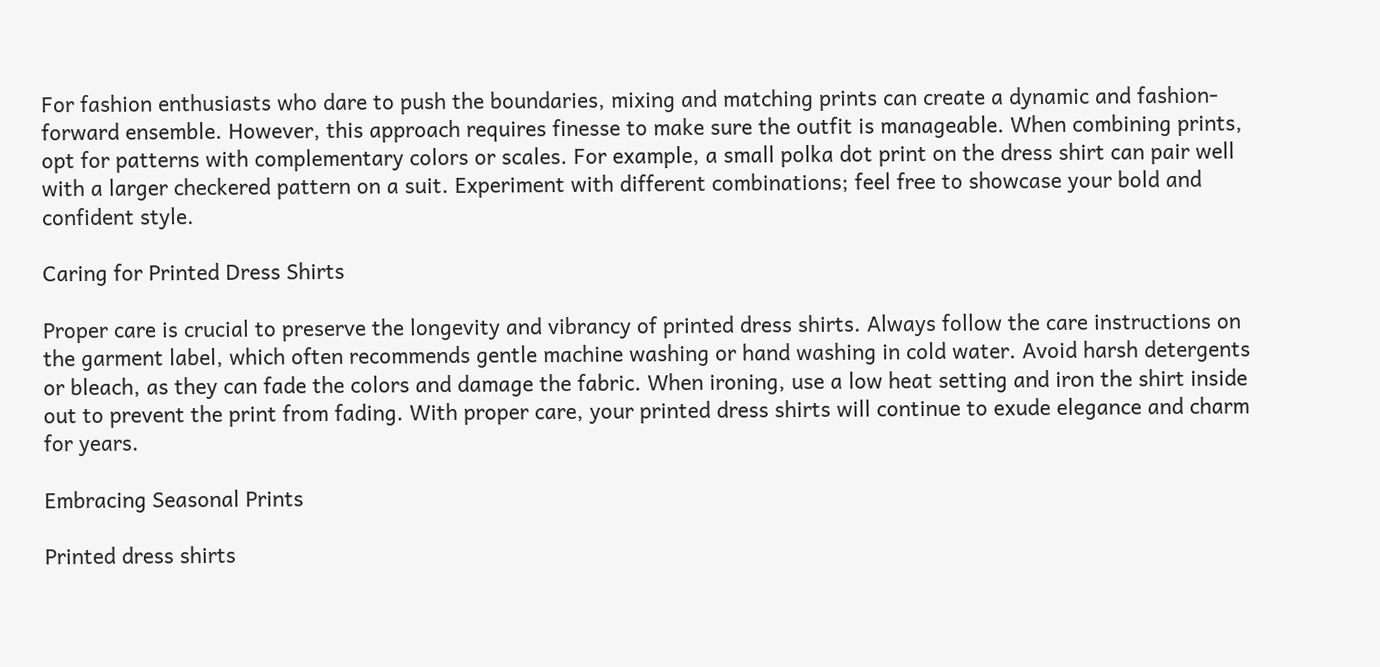For fashion enthusiasts who dare to push the boundaries, mixing and matching prints can create a dynamic and fashion-forward ensemble. However, this approach requires finesse to make sure the outfit is manageable. When combining prints, opt for patterns with complementary colors or scales. For example, a small polka dot print on the dress shirt can pair well with a larger checkered pattern on a suit. Experiment with different combinations; feel free to showcase your bold and confident style.

Caring for Printed Dress Shirts

Proper care is crucial to preserve the longevity and vibrancy of printed dress shirts. Always follow the care instructions on the garment label, which often recommends gentle machine washing or hand washing in cold water. Avoid harsh detergents or bleach, as they can fade the colors and damage the fabric. When ironing, use a low heat setting and iron the shirt inside out to prevent the print from fading. With proper care, your printed dress shirts will continue to exude elegance and charm for years.

Embracing Seasonal Prints

Printed dress shirts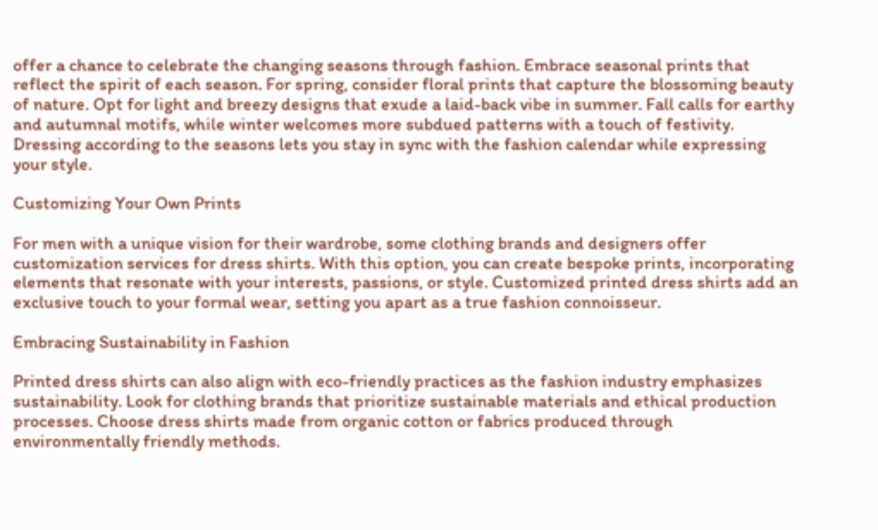offer a chance to celebrate the changing seasons through fashion. Embrace seasonal prints that reflect the spirit of each season. For spring, consider floral prints that capture the blossoming beauty of nature. Opt for light and breezy designs that exude a laid-back vibe in summer. Fall calls for earthy and autumnal motifs, while winter welcomes more subdued patterns with a touch of festivity. Dressing according to the seasons lets you stay in sync with the fashion calendar while expressing your style.

Customizing Your Own Prints

For men with a unique vision for their wardrobe, some clothing brands and designers offer customization services for dress shirts. With this option, you can create bespoke prints, incorporating elements that resonate with your interests, passions, or style. Customized printed dress shirts add an exclusive touch to your formal wear, setting you apart as a true fashion connoisseur.

Embracing Sustainability in Fashion

Printed dress shirts can also align with eco-friendly practices as the fashion industry emphasizes sustainability. Look for clothing brands that prioritize sustainable materials and ethical production processes. Choose dress shirts made from organic cotton or fabrics produced through environmentally friendly methods.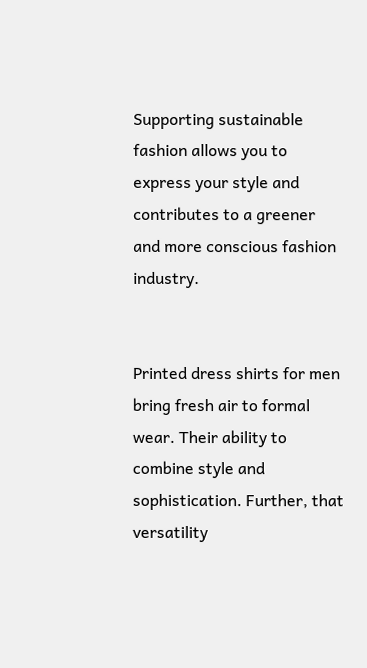Supporting sustainable fashion allows you to express your style and contributes to a greener and more conscious fashion industry.


Printed dress shirts for men bring fresh air to formal wear. Their ability to combine style and sophistication. Further, that versatility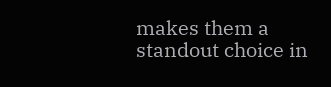makes them a standout choice in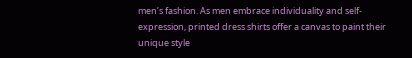men’s fashion. As men embrace individuality and self-expression, printed dress shirts offer a canvas to paint their unique style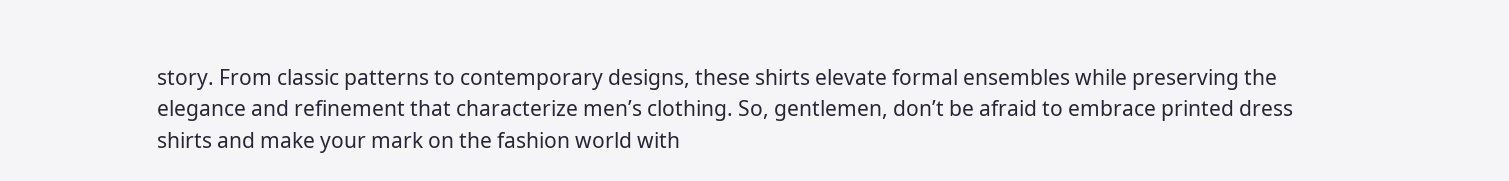story. From classic patterns to contemporary designs, these shirts elevate formal ensembles while preserving the elegance and refinement that characterize men’s clothing. So, gentlemen, don’t be afraid to embrace printed dress shirts and make your mark on the fashion world with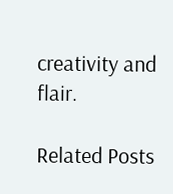creativity and flair.

Related Posts